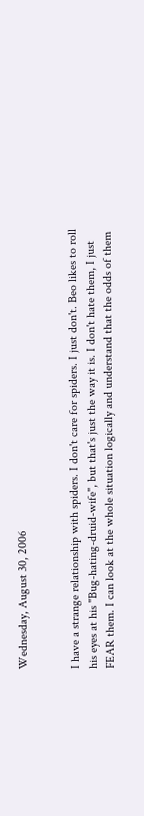Wednesday, August 30, 2006


I have a strange relationship with spiders. I don't care for spiders. I just don't. Beo likes to roll his eyes at his "Bug-hating-druid-wife", but that's just the way it is. I don't hate them, I just FEAR them. I can look at the whole situation logically and understand that the odds of them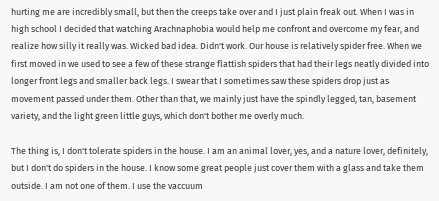hurting me are incredibly small, but then the creeps take over and I just plain freak out. When I was in high school I decided that watching Arachnaphobia would help me confront and overcome my fear, and realize how silly it really was. Wicked bad idea. Didn't work. Our house is relatively spider free. When we first moved in we used to see a few of these strange flattish spiders that had their legs neatly divided into longer front legs and smaller back legs. I swear that I sometimes saw these spiders drop just as movement passed under them. Other than that, we mainly just have the spindly legged, tan, basement variety, and the light green little guys, which don't bother me overly much.

The thing is, I don't tolerate spiders in the house. I am an animal lover, yes, and a nature lover, definitely, but I don't do spiders in the house. I know some great people just cover them with a glass and take them outside. I am not one of them. I use the vaccuum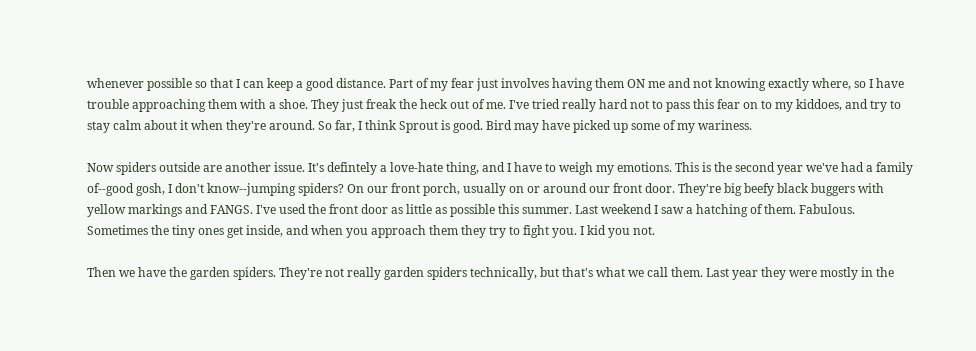whenever possible so that I can keep a good distance. Part of my fear just involves having them ON me and not knowing exactly where, so I have trouble approaching them with a shoe. They just freak the heck out of me. I've tried really hard not to pass this fear on to my kiddoes, and try to stay calm about it when they're around. So far, I think Sprout is good. Bird may have picked up some of my wariness.

Now spiders outside are another issue. It's defintely a love-hate thing, and I have to weigh my emotions. This is the second year we've had a family of--good gosh, I don't know--jumping spiders? On our front porch, usually on or around our front door. They're big beefy black buggers with yellow markings and FANGS. I've used the front door as little as possible this summer. Last weekend I saw a hatching of them. Fabulous. Sometimes the tiny ones get inside, and when you approach them they try to fight you. I kid you not.

Then we have the garden spiders. They're not really garden spiders technically, but that's what we call them. Last year they were mostly in the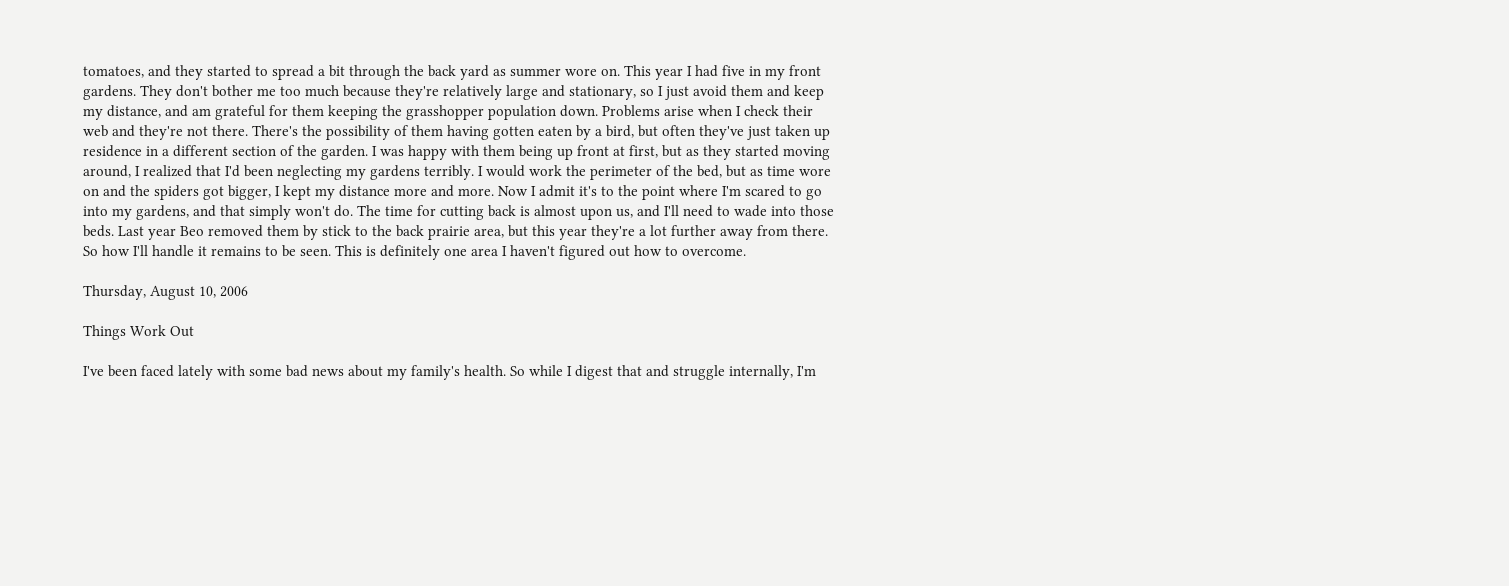tomatoes, and they started to spread a bit through the back yard as summer wore on. This year I had five in my front gardens. They don't bother me too much because they're relatively large and stationary, so I just avoid them and keep my distance, and am grateful for them keeping the grasshopper population down. Problems arise when I check their web and they're not there. There's the possibility of them having gotten eaten by a bird, but often they've just taken up residence in a different section of the garden. I was happy with them being up front at first, but as they started moving around, I realized that I'd been neglecting my gardens terribly. I would work the perimeter of the bed, but as time wore on and the spiders got bigger, I kept my distance more and more. Now I admit it's to the point where I'm scared to go into my gardens, and that simply won't do. The time for cutting back is almost upon us, and I'll need to wade into those beds. Last year Beo removed them by stick to the back prairie area, but this year they're a lot further away from there. So how I'll handle it remains to be seen. This is definitely one area I haven't figured out how to overcome.

Thursday, August 10, 2006

Things Work Out

I've been faced lately with some bad news about my family's health. So while I digest that and struggle internally, I'm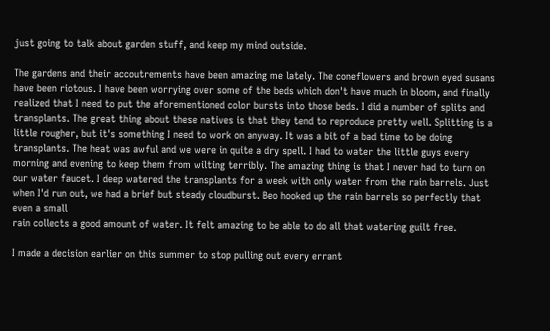just going to talk about garden stuff, and keep my mind outside.

The gardens and their accoutrements have been amazing me lately. The coneflowers and brown eyed susans have been riotous. I have been worrying over some of the beds which don't have much in bloom, and finally realized that I need to put the aforementioned color bursts into those beds. I did a number of splits and transplants. The great thing about these natives is that they tend to reproduce pretty well. Splitting is a little rougher, but it's something I need to work on anyway. It was a bit of a bad time to be doing transplants. The heat was awful and we were in quite a dry spell. I had to water the little guys every morning and evening to keep them from wilting terribly. The amazing thing is that I never had to turn on our water faucet. I deep watered the transplants for a week with only water from the rain barrels. Just when I'd run out, we had a brief but steady cloudburst. Beo hooked up the rain barrels so perfectly that even a small
rain collects a good amount of water. It felt amazing to be able to do all that watering guilt free.

I made a decision earlier on this summer to stop pulling out every errant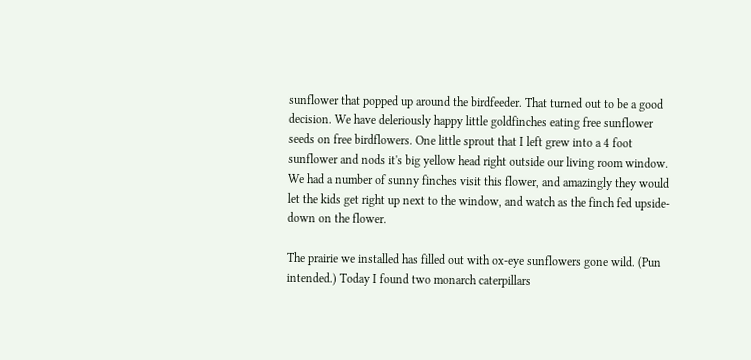sunflower that popped up around the birdfeeder. That turned out to be a good decision. We have deleriously happy little goldfinches eating free sunflower seeds on free birdflowers. One little sprout that I left grew into a 4 foot sunflower and nods it's big yellow head right outside our living room window. We had a number of sunny finches visit this flower, and amazingly they would let the kids get right up next to the window, and watch as the finch fed upside-down on the flower.

The prairie we installed has filled out with ox-eye sunflowers gone wild. (Pun intended.) Today I found two monarch caterpillars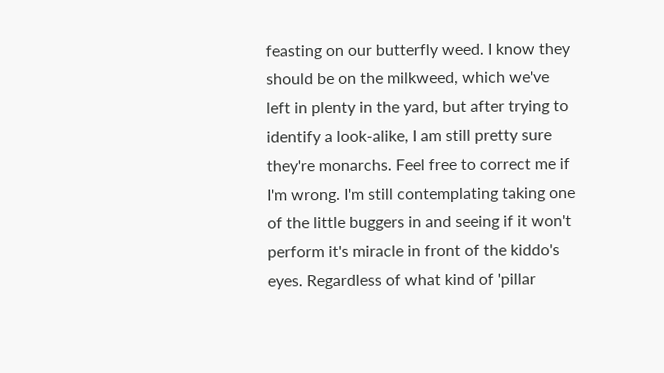feasting on our butterfly weed. I know they should be on the milkweed, which we've left in plenty in the yard, but after trying to identify a look-alike, I am still pretty sure they're monarchs. Feel free to correct me if I'm wrong. I'm still contemplating taking one of the little buggers in and seeing if it won't perform it's miracle in front of the kiddo's eyes. Regardless of what kind of 'pillar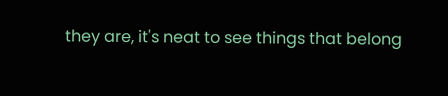they are, it's neat to see things that belong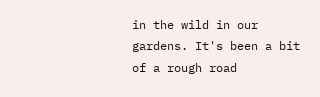in the wild in our gardens. It's been a bit of a rough road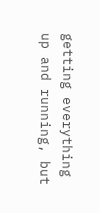getting everything up and running, but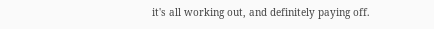it's all working out, and definitely paying off.